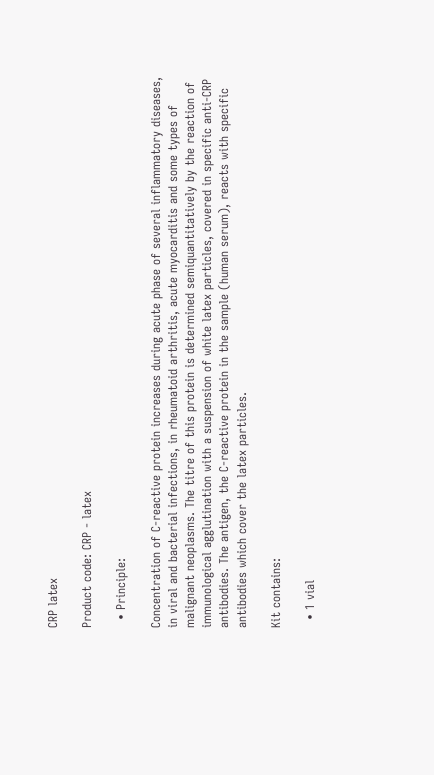CRP latex

Product code: CRP - latex

  • Principle:

Concentration of C-reactive protein increases during acute phase of several inflammatory diseases, in viral and bacterial infections, in rheumatoid arthritis, acute myocarditis and some types of malignant neoplasms. The titre of this protein is determined semiquantitatively by the reaction of immunological agglutination with a suspension of white latex particles, covered in specific anti-CRP antibodies. The antigen, the C-reactive protein in the sample (human serum), reacts with specific antibodies which cover the latex particles.

Kit contains:

  • 1 vial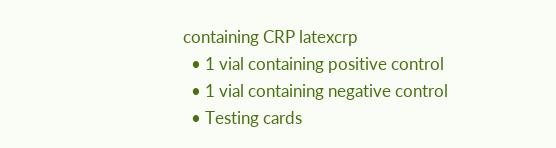containing CRP latexcrp
  • 1 vial containing positive control
  • 1 vial containing negative control
  • Testing cards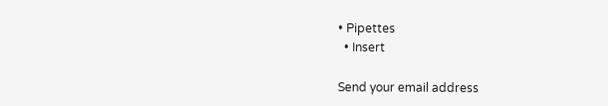• Pipettes
  • Insert

Send your email address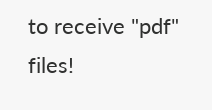to receive "pdf" files!